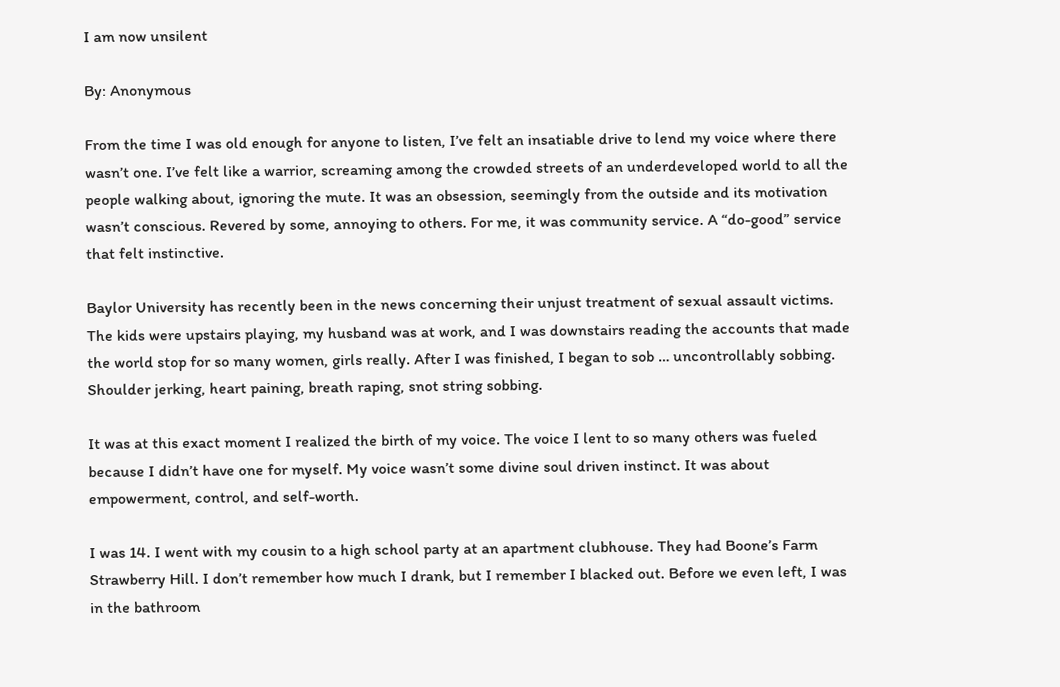I am now unsilent

By: Anonymous

From the time I was old enough for anyone to listen, I’ve felt an insatiable drive to lend my voice where there wasn’t one. I’ve felt like a warrior, screaming among the crowded streets of an underdeveloped world to all the people walking about, ignoring the mute. It was an obsession, seemingly from the outside and its motivation wasn’t conscious. Revered by some, annoying to others. For me, it was community service. A “do-good” service that felt instinctive.

Baylor University has recently been in the news concerning their unjust treatment of sexual assault victims. The kids were upstairs playing, my husband was at work, and I was downstairs reading the accounts that made the world stop for so many women, girls really. After I was finished, I began to sob … uncontrollably sobbing. Shoulder jerking, heart paining, breath raping, snot string sobbing.

It was at this exact moment I realized the birth of my voice. The voice I lent to so many others was fueled because I didn’t have one for myself. My voice wasn’t some divine soul driven instinct. It was about empowerment, control, and self-worth.

I was 14. I went with my cousin to a high school party at an apartment clubhouse. They had Boone’s Farm Strawberry Hill. I don’t remember how much I drank, but I remember I blacked out. Before we even left, I was in the bathroom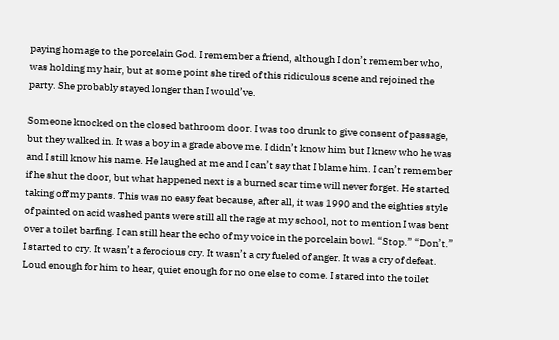paying homage to the porcelain God. I remember a friend, although I don’t remember who, was holding my hair, but at some point she tired of this ridiculous scene and rejoined the party. She probably stayed longer than I would’ve.

Someone knocked on the closed bathroom door. I was too drunk to give consent of passage, but they walked in. It was a boy in a grade above me. I didn’t know him but I knew who he was and I still know his name. He laughed at me and I can’t say that I blame him. I can’t remember if he shut the door, but what happened next is a burned scar time will never forget. He started taking off my pants. This was no easy feat because, after all, it was 1990 and the eighties style of painted on acid washed pants were still all the rage at my school, not to mention I was bent over a toilet barfing. I can still hear the echo of my voice in the porcelain bowl. “Stop.” “Don’t.” I started to cry. It wasn’t a ferocious cry. It wasn’t a cry fueled of anger. It was a cry of defeat. Loud enough for him to hear, quiet enough for no one else to come. I stared into the toilet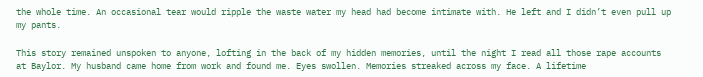the whole time. An occasional tear would ripple the waste water my head had become intimate with. He left and I didn’t even pull up my pants.

This story remained unspoken to anyone, lofting in the back of my hidden memories, until the night I read all those rape accounts at Baylor. My husband came home from work and found me. Eyes swollen. Memories streaked across my face. A lifetime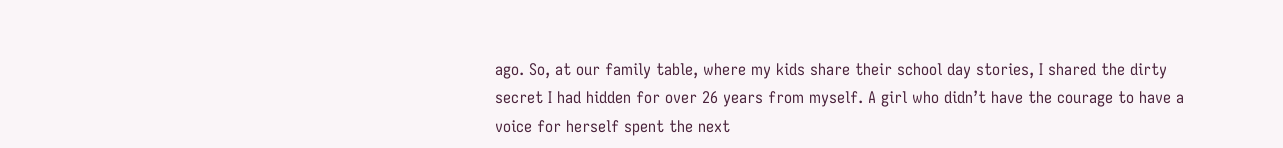ago. So, at our family table, where my kids share their school day stories, I shared the dirty secret I had hidden for over 26 years from myself. A girl who didn’t have the courage to have a voice for herself spent the next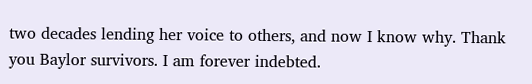two decades lending her voice to others, and now I know why. Thank you Baylor survivors. I am forever indebted.